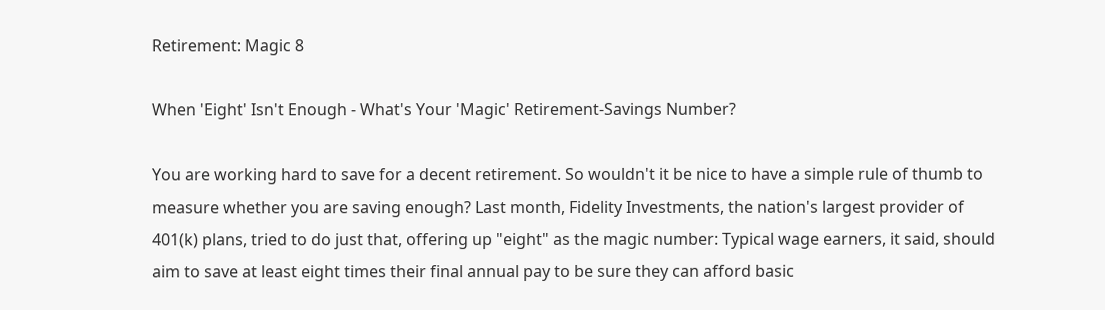Retirement: Magic 8

When 'Eight' Isn't Enough - What's Your 'Magic' Retirement-Savings Number?

You are working hard to save for a decent retirement. So wouldn't it be nice to have a simple rule of thumb to measure whether you are saving enough? Last month, Fidelity Investments, the nation's largest provider of 401(k) plans, tried to do just that, offering up "eight" as the magic number: Typical wage earners, it said, should aim to save at least eight times their final annual pay to be sure they can afford basic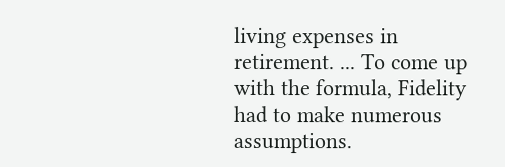living expenses in retirement. ... To come up with the formula, Fidelity had to make numerous assumptions.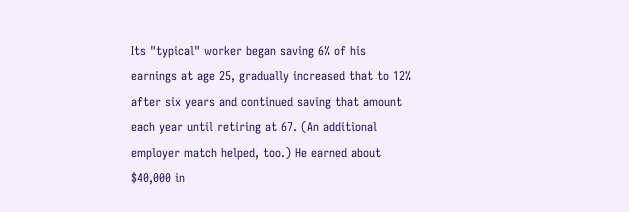Its "typical" worker began saving 6% of his earnings at age 25, gradually increased that to 12% after six years and continued saving that amount each year until retiring at 67. (An additional employer match helped, too.) He earned about $40,000 in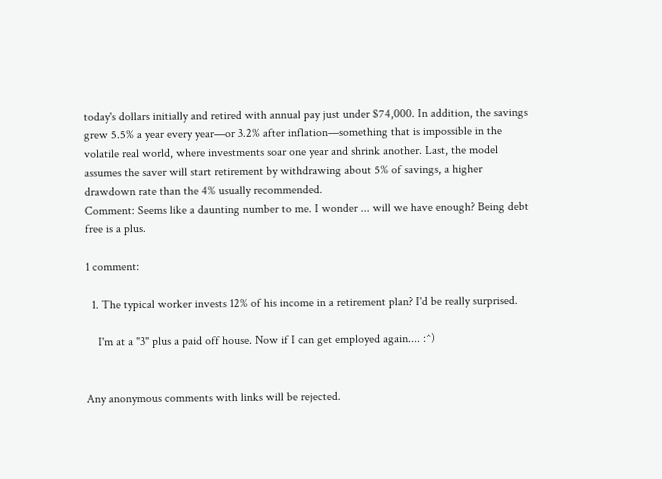today's dollars initially and retired with annual pay just under $74,000. In addition, the savings grew 5.5% a year every year—or 3.2% after inflation—something that is impossible in the volatile real world, where investments soar one year and shrink another. Last, the model assumes the saver will start retirement by withdrawing about 5% of savings, a higher drawdown rate than the 4% usually recommended.
Comment: Seems like a daunting number to me. I wonder ... will we have enough? Being debt free is a plus.

1 comment:

  1. The typical worker invests 12% of his income in a retirement plan? I'd be really surprised.

    I'm at a "3" plus a paid off house. Now if I can get employed again.... :^)


Any anonymous comments with links will be rejected.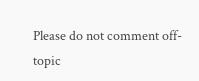Please do not comment off-topic